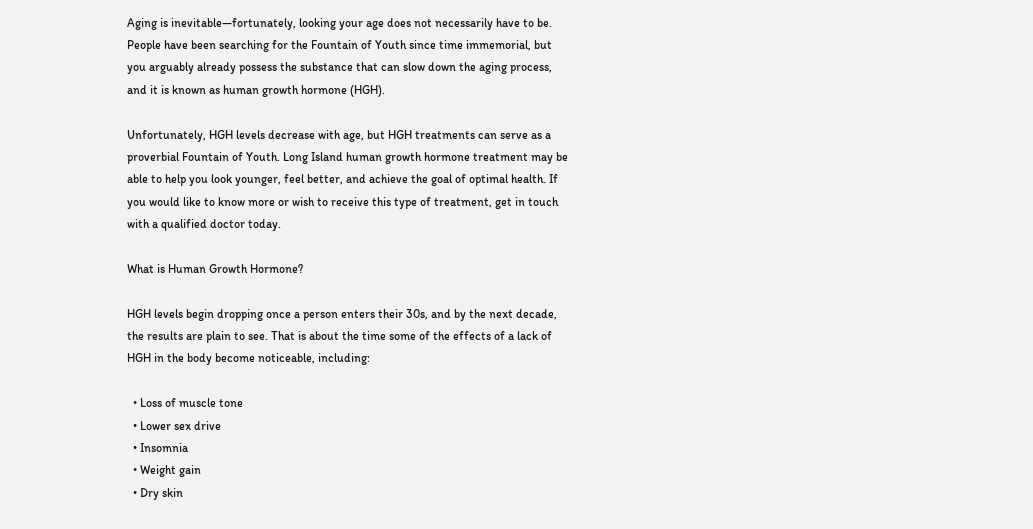Aging is inevitable—fortunately, looking your age does not necessarily have to be. People have been searching for the Fountain of Youth since time immemorial, but you arguably already possess the substance that can slow down the aging process, and it is known as human growth hormone (HGH).

Unfortunately, HGH levels decrease with age, but HGH treatments can serve as a proverbial Fountain of Youth. Long Island human growth hormone treatment may be able to help you look younger, feel better, and achieve the goal of optimal health. If you would like to know more or wish to receive this type of treatment, get in touch with a qualified doctor today.

What is Human Growth Hormone?

HGH levels begin dropping once a person enters their 30s, and by the next decade, the results are plain to see. That is about the time some of the effects of a lack of HGH in the body become noticeable, including:

  • Loss of muscle tone
  • Lower sex drive
  • Insomnia
  • Weight gain
  • Dry skin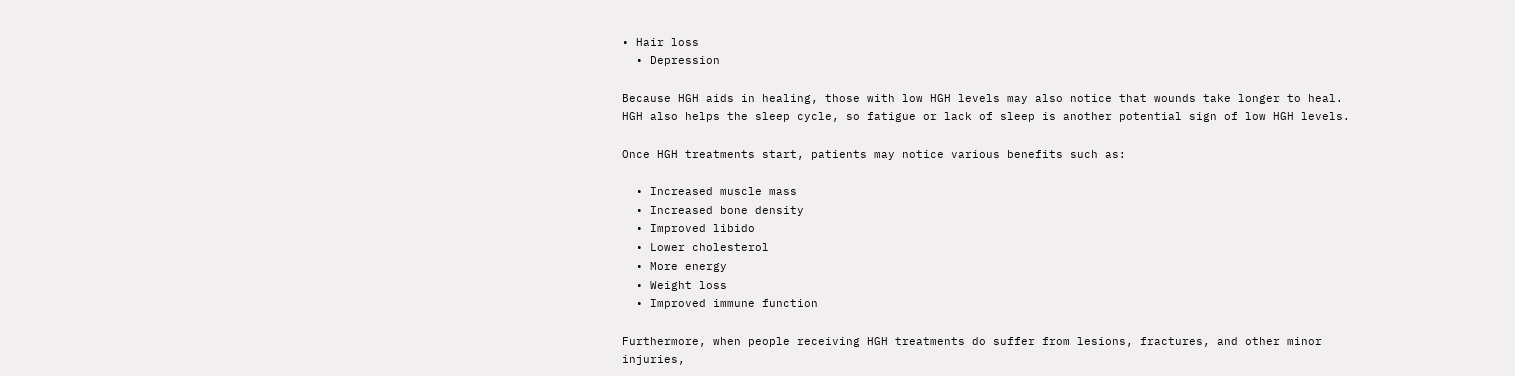• Hair loss
  • Depression

Because HGH aids in healing, those with low HGH levels may also notice that wounds take longer to heal. HGH also helps the sleep cycle, so fatigue or lack of sleep is another potential sign of low HGH levels.

Once HGH treatments start, patients may notice various benefits such as:

  • Increased muscle mass
  • Increased bone density
  • Improved libido
  • Lower cholesterol
  • More energy
  • Weight loss
  • Improved immune function

Furthermore, when people receiving HGH treatments do suffer from lesions, fractures, and other minor injuries,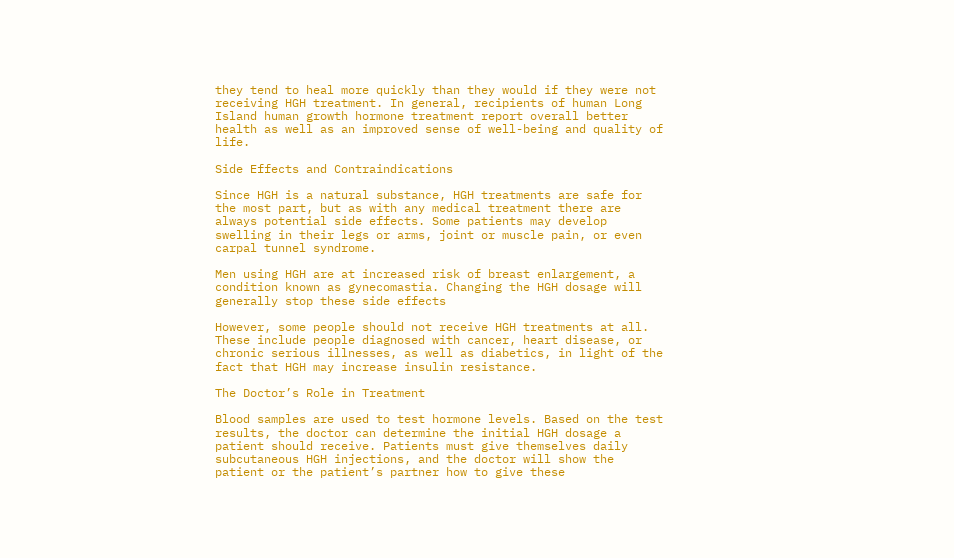they tend to heal more quickly than they would if they were not receiving HGH treatment. In general, recipients of human Long Island human growth hormone treatment report overall better health as well as an improved sense of well-being and quality of life.

Side Effects and Contraindications

Since HGH is a natural substance, HGH treatments are safe for the most part, but as with any medical treatment there are always potential side effects. Some patients may develop swelling in their legs or arms, joint or muscle pain, or even carpal tunnel syndrome.

Men using HGH are at increased risk of breast enlargement, a condition known as gynecomastia. Changing the HGH dosage will generally stop these side effects

However, some people should not receive HGH treatments at all. These include people diagnosed with cancer, heart disease, or chronic serious illnesses, as well as diabetics, in light of the fact that HGH may increase insulin resistance.

The Doctor’s Role in Treatment

Blood samples are used to test hormone levels. Based on the test results, the doctor can determine the initial HGH dosage a patient should receive. Patients must give themselves daily subcutaneous HGH injections, and the doctor will show the patient or the patient’s partner how to give these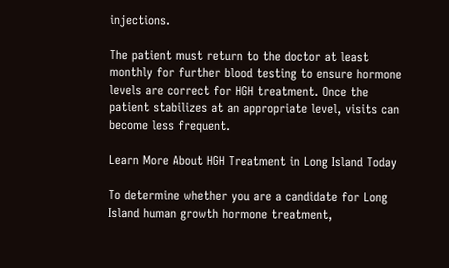injections.

The patient must return to the doctor at least monthly for further blood testing to ensure hormone levels are correct for HGH treatment. Once the patient stabilizes at an appropriate level, visits can become less frequent.

Learn More About HGH Treatment in Long Island Today

To determine whether you are a candidate for Long Island human growth hormone treatment,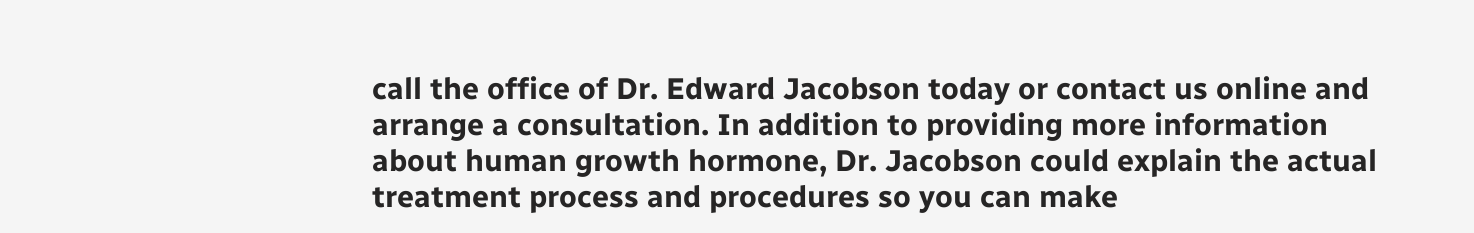call the office of Dr. Edward Jacobson today or contact us online and arrange a consultation. In addition to providing more information about human growth hormone, Dr. Jacobson could explain the actual treatment process and procedures so you can make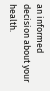an informed decision about your health.